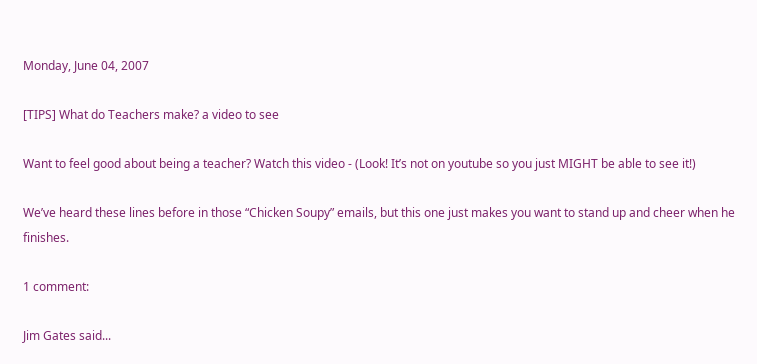Monday, June 04, 2007

[TIPS] What do Teachers make? a video to see

Want to feel good about being a teacher? Watch this video - (Look! It’s not on youtube so you just MIGHT be able to see it!)

We’ve heard these lines before in those “Chicken Soupy” emails, but this one just makes you want to stand up and cheer when he finishes.

1 comment:

Jim Gates said...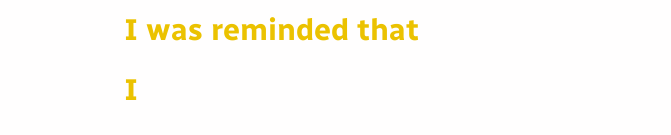I was reminded that I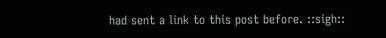had sent a link to this post before. ::sigh::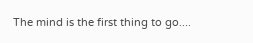The mind is the first thing to go....